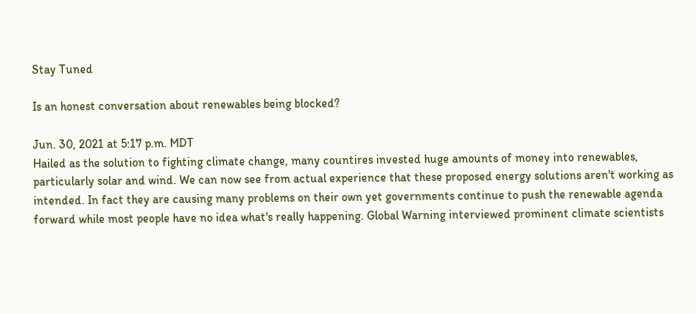Stay Tuned

Is an honest conversation about renewables being blocked?

Jun. 30, 2021 at 5:17 p.m. MDT
Hailed as the solution to fighting climate change, many countires invested huge amounts of money into renewables, particularly solar and wind. We can now see from actual experience that these proposed energy solutions aren't working as intended. In fact they are causing many problems on their own yet governments continue to push the renewable agenda forward while most people have no idea what's really happening. Global Warning interviewed prominent climate scientists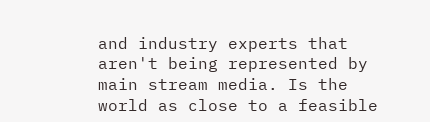and industry experts that aren't being represented by main stream media. Is the world as close to a feasible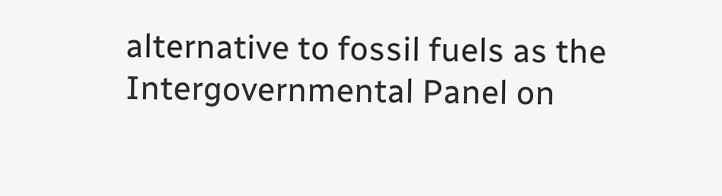alternative to fossil fuels as the Intergovernmental Panel on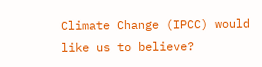Climate Change (IPCC) would like us to believe?